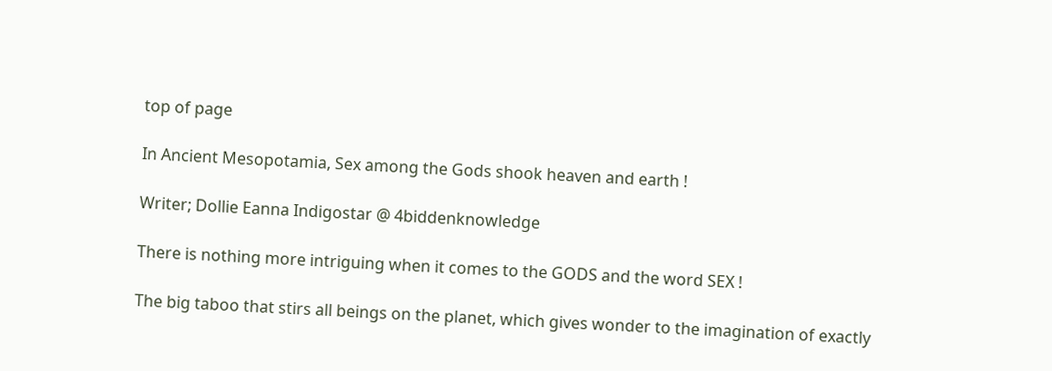top of page

In Ancient Mesopotamia, Sex among the Gods shook heaven and earth !

Writer; Dollie Eanna Indigostar @ 4biddenknowledge

There is nothing more intriguing when it comes to the GODS and the word SEX !

The big taboo that stirs all beings on the planet, which gives wonder to the imagination of exactly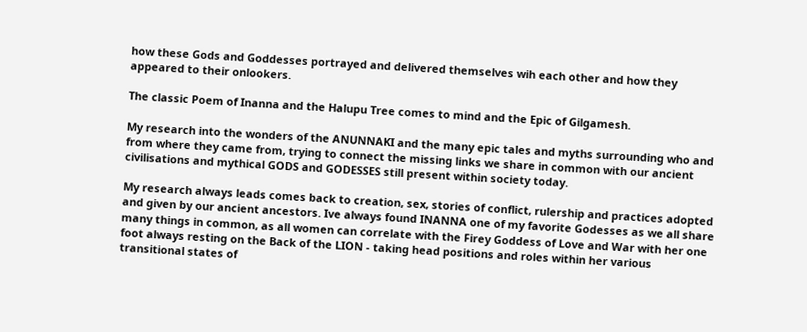how these Gods and Goddesses portrayed and delivered themselves wih each other and how they appeared to their onlookers.

The classic Poem of Inanna and the Halupu Tree comes to mind and the Epic of Gilgamesh.

My research into the wonders of the ANUNNAKI and the many epic tales and myths surrounding who and from where they came from, trying to connect the missing links we share in common with our ancient civilisations and mythical GODS and GODESSES still present within society today.

My research always leads comes back to creation, sex, stories of conflict, rulership and practices adopted and given by our ancient ancestors. Ive always found INANNA one of my favorite Godesses as we all share many things in common, as all women can correlate with the Firey Goddess of Love and War with her one foot always resting on the Back of the LION - taking head positions and roles within her various transitional states of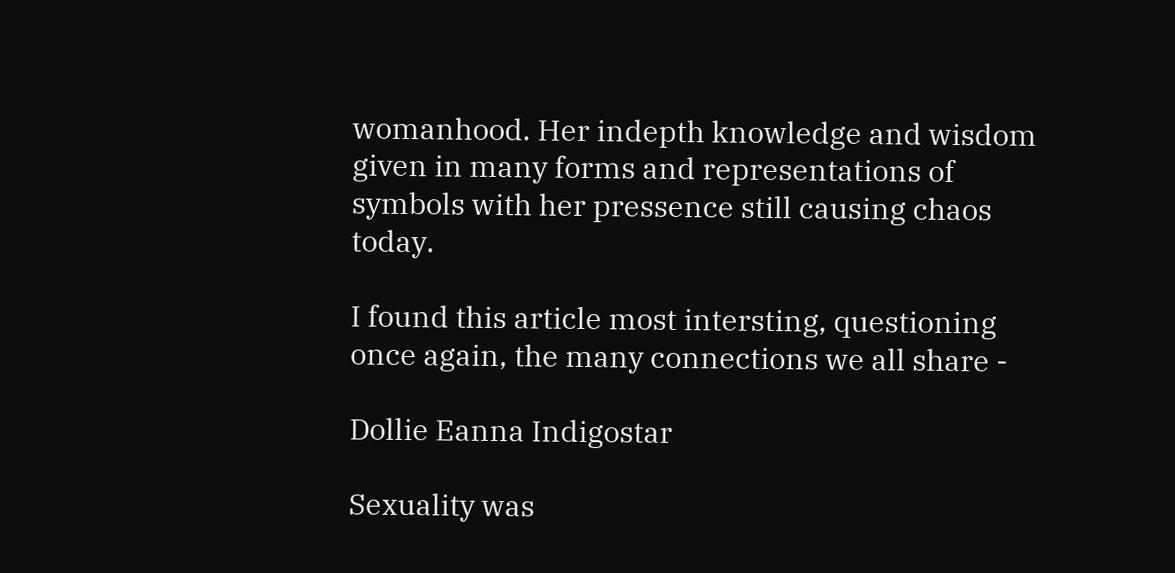womanhood. Her indepth knowledge and wisdom given in many forms and representations of symbols with her pressence still causing chaos today.

I found this article most intersting, questioning once again, the many connections we all share -

Dollie Eanna Indigostar

Sexuality was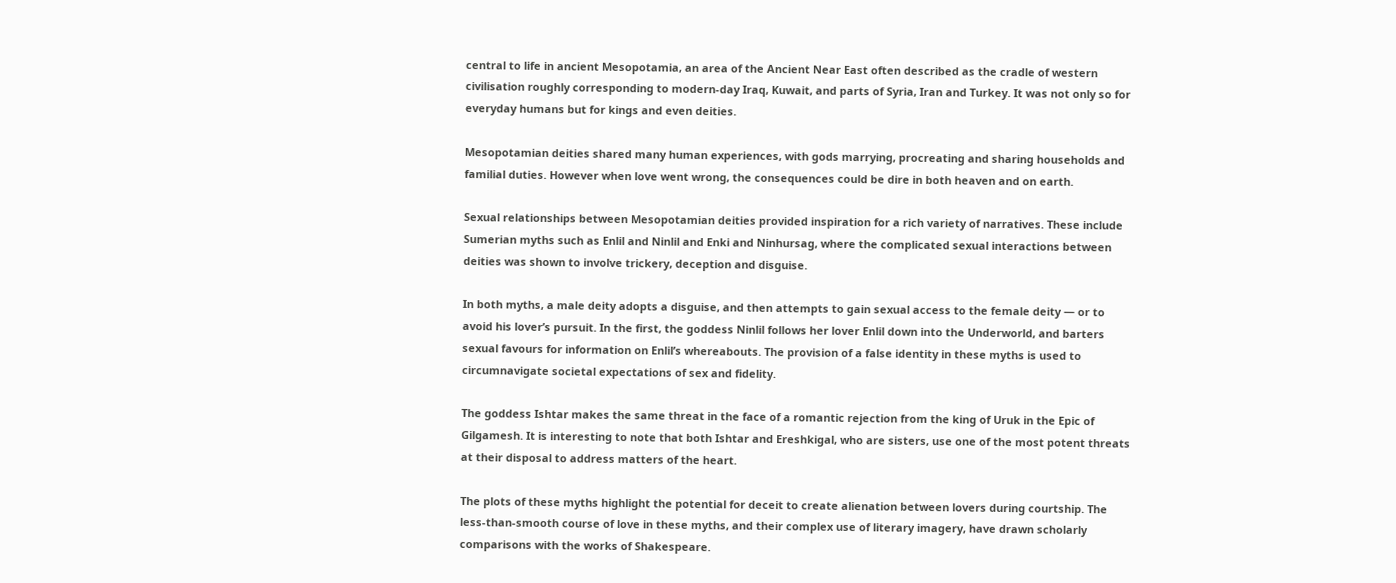central to life in ancient Mesopotamia, an area of the Ancient Near East often described as the cradle of western civilisation roughly corresponding to modern-day Iraq, Kuwait, and parts of Syria, Iran and Turkey. It was not only so for everyday humans but for kings and even deities.

Mesopotamian deities shared many human experiences, with gods marrying, procreating and sharing households and familial duties. However when love went wrong, the consequences could be dire in both heaven and on earth.

Sexual relationships between Mesopotamian deities provided inspiration for a rich variety of narratives. These include Sumerian myths such as Enlil and Ninlil and Enki and Ninhursag, where the complicated sexual interactions between deities was shown to involve trickery, deception and disguise.

In both myths, a male deity adopts a disguise, and then attempts to gain sexual access to the female deity — or to avoid his lover’s pursuit. In the first, the goddess Ninlil follows her lover Enlil down into the Underworld, and barters sexual favours for information on Enlil’s whereabouts. The provision of a false identity in these myths is used to circumnavigate societal expectations of sex and fidelity.

The goddess Ishtar makes the same threat in the face of a romantic rejection from the king of Uruk in the Epic of Gilgamesh. It is interesting to note that both Ishtar and Ereshkigal, who are sisters, use one of the most potent threats at their disposal to address matters of the heart.

The plots of these myths highlight the potential for deceit to create alienation between lovers during courtship. The less-than-smooth course of love in these myths, and their complex use of literary imagery, have drawn scholarly comparisons with the works of Shakespeare.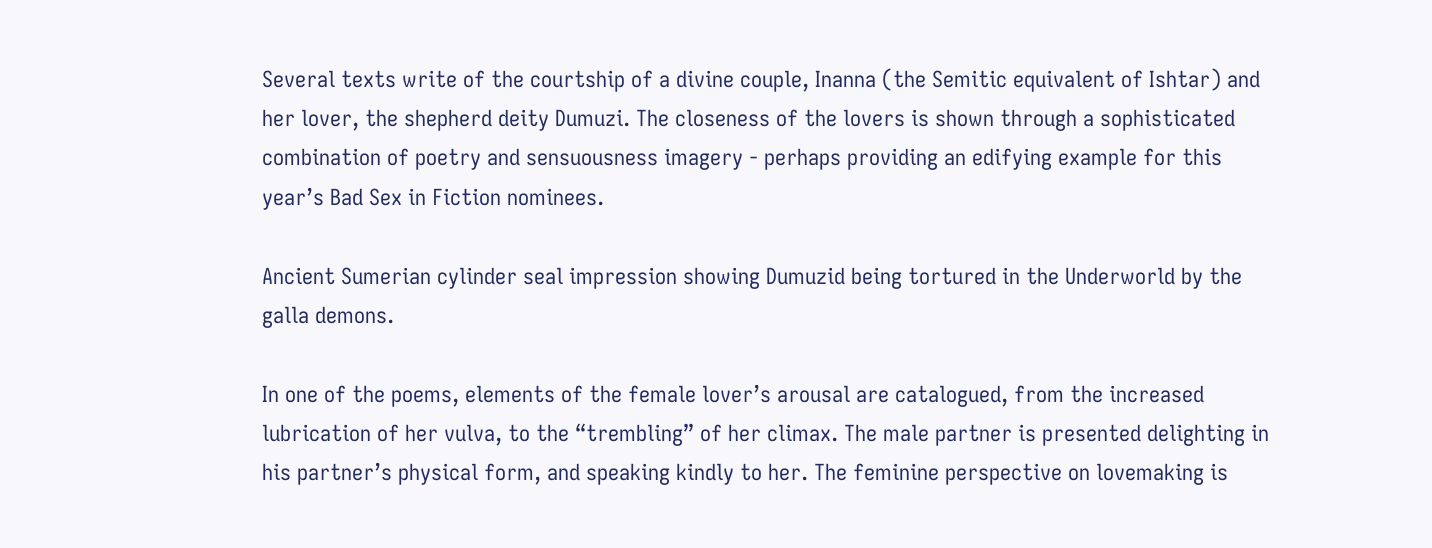Several texts write of the courtship of a divine couple, Inanna (the Semitic equivalent of Ishtar) and her lover, the shepherd deity Dumuzi. The closeness of the lovers is shown through a sophisticated combination of poetry and sensuousness imagery - perhaps providing an edifying example for this year’s Bad Sex in Fiction nominees.

Ancient Sumerian cylinder seal impression showing Dumuzid being tortured in the Underworld by the galla demons.

In one of the poems, elements of the female lover’s arousal are catalogued, from the increased lubrication of her vulva, to the “trembling” of her climax. The male partner is presented delighting in his partner’s physical form, and speaking kindly to her. The feminine perspective on lovemaking is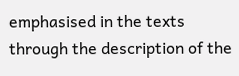emphasised in the texts through the description of the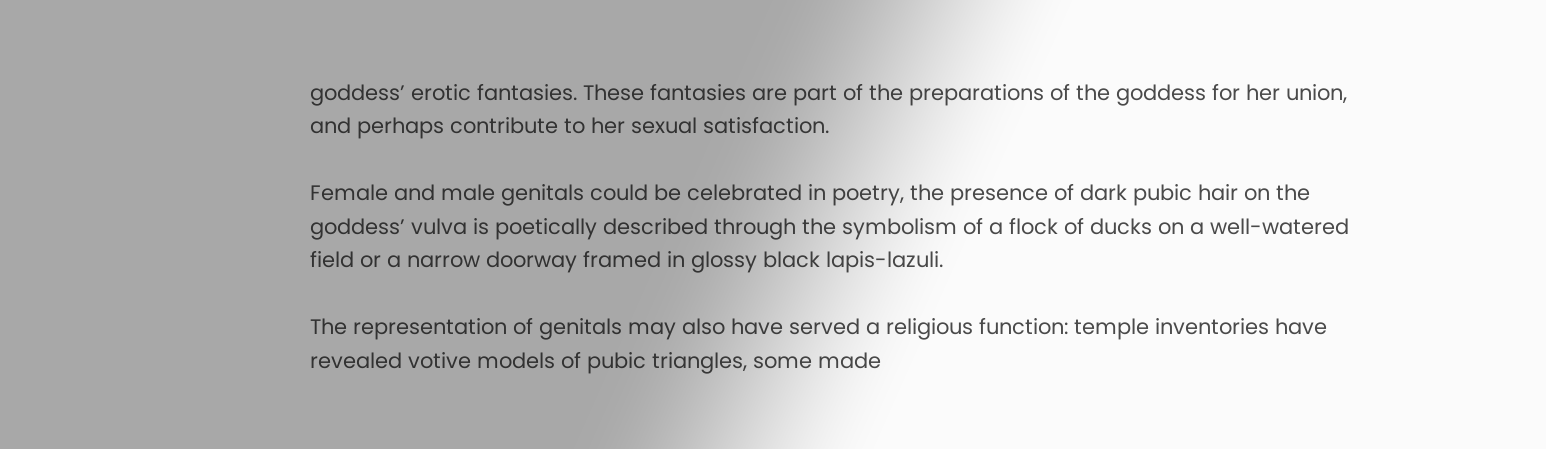goddess’ erotic fantasies. These fantasies are part of the preparations of the goddess for her union, and perhaps contribute to her sexual satisfaction.

Female and male genitals could be celebrated in poetry, the presence of dark pubic hair on the goddess’ vulva is poetically described through the symbolism of a flock of ducks on a well-watered field or a narrow doorway framed in glossy black lapis-lazuli.

The representation of genitals may also have served a religious function: temple inventories have revealed votive models of pubic triangles, some made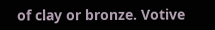of clay or bronze. Votive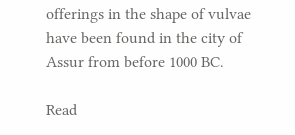offerings in the shape of vulvae have been found in the city of Assur from before 1000 BC.

Read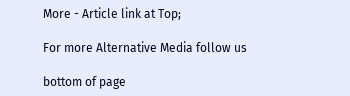More - Article link at Top;

For more Alternative Media follow us

bottom of page